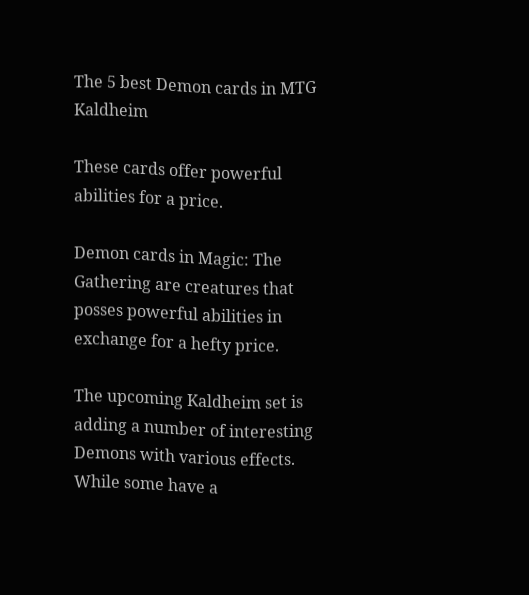The 5 best Demon cards in MTG Kaldheim

These cards offer powerful abilities for a price.

Demon cards in Magic: The Gathering are creatures that posses powerful abilities in exchange for a hefty price.

The upcoming Kaldheim set is adding a number of interesting Demons with various effects. While some have a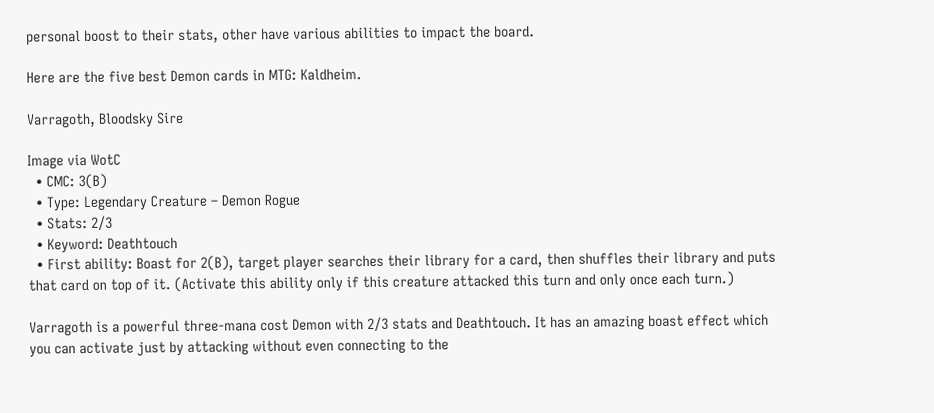personal boost to their stats, other have various abilities to impact the board.

Here are the five best Demon cards in MTG: Kaldheim.

Varragoth, Bloodsky Sire

Image via WotC
  • CMC: 3(B)
  • Type: Legendary Creature – Demon Rogue
  • Stats: 2/3
  • Keyword: Deathtouch
  • First ability: Boast for 2(B), target player searches their library for a card, then shuffles their library and puts that card on top of it. (Activate this ability only if this creature attacked this turn and only once each turn.)

Varragoth is a powerful three-mana cost Demon with 2/3 stats and Deathtouch. It has an amazing boast effect which you can activate just by attacking without even connecting to the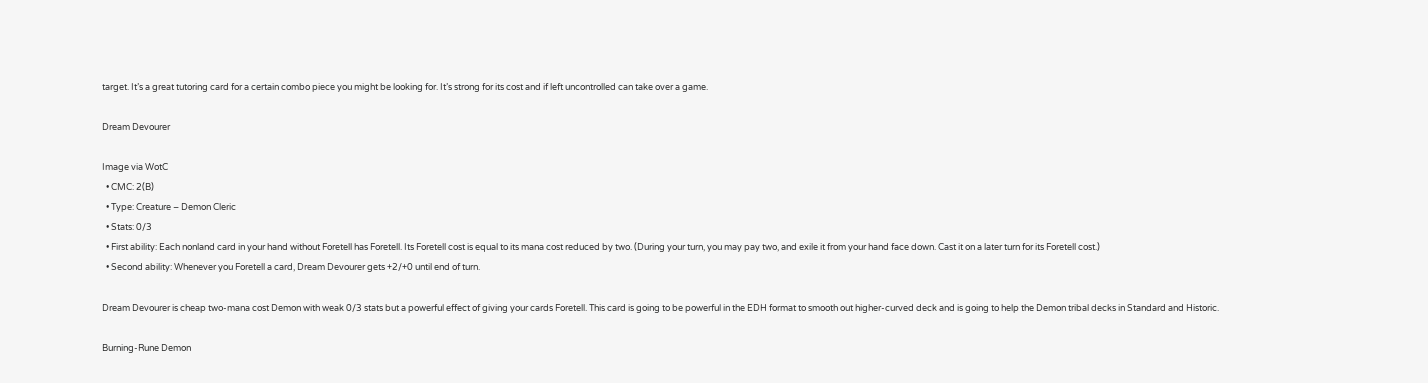target. It’s a great tutoring card for a certain combo piece you might be looking for. It’s strong for its cost and if left uncontrolled can take over a game.

Dream Devourer

Image via WotC
  • CMC: 2(B)
  • Type: Creature – Demon Cleric
  • Stats: 0/3
  • First ability: Each nonland card in your hand without Foretell has Foretell. Its Foretell cost is equal to its mana cost reduced by two. (During your turn, you may pay two, and exile it from your hand face down. Cast it on a later turn for its Foretell cost.)
  • Second ability: Whenever you Foretell a card, Dream Devourer gets +2/+0 until end of turn.

Dream Devourer is cheap two-mana cost Demon with weak 0/3 stats but a powerful effect of giving your cards Foretell. This card is going to be powerful in the EDH format to smooth out higher-curved deck and is going to help the Demon tribal decks in Standard and Historic.

Burning-Rune Demon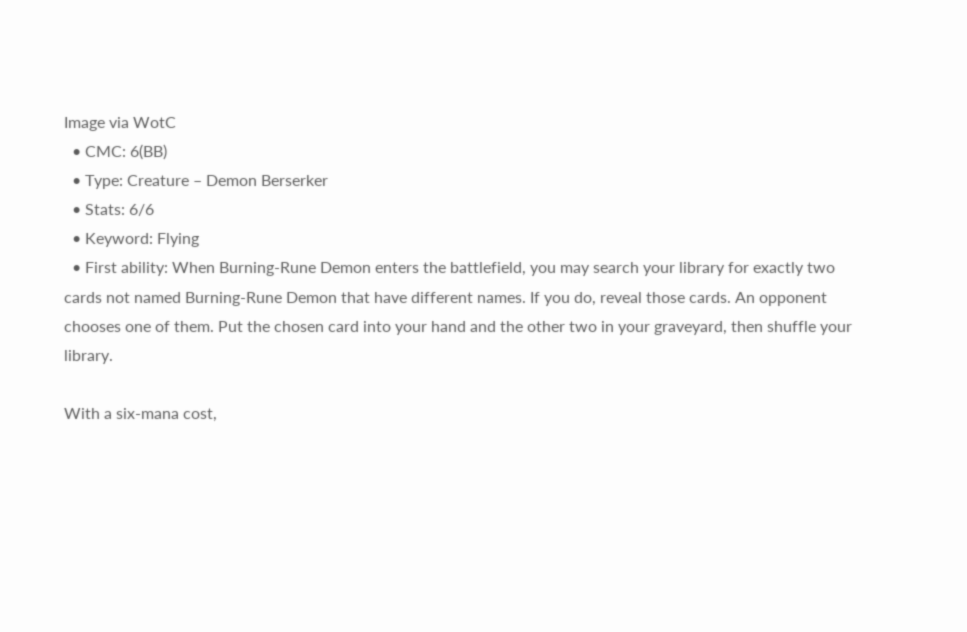Image via WotC
  • CMC: 6(BB)
  • Type: Creature – Demon Berserker
  • Stats: 6/6
  • Keyword: Flying
  • First ability: When Burning-Rune Demon enters the battlefield, you may search your library for exactly two cards not named Burning-Rune Demon that have different names. If you do, reveal those cards. An opponent chooses one of them. Put the chosen card into your hand and the other two in your graveyard, then shuffle your library.

With a six-mana cost,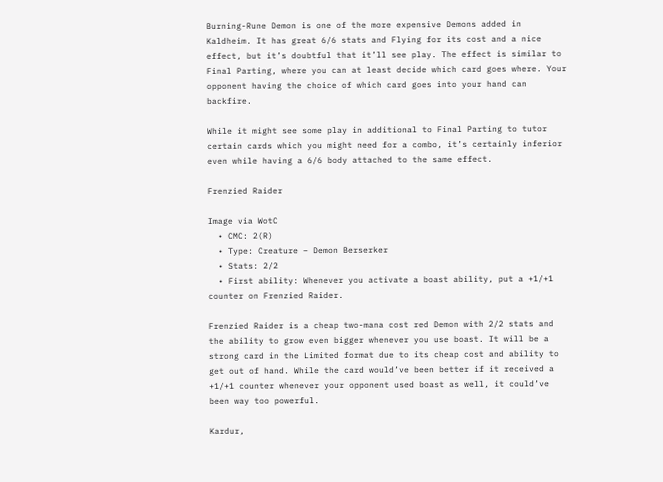Burning-Rune Demon is one of the more expensive Demons added in Kaldheim. It has great 6/6 stats and Flying for its cost and a nice effect, but it’s doubtful that it’ll see play. The effect is similar to Final Parting, where you can at least decide which card goes where. Your opponent having the choice of which card goes into your hand can backfire.

While it might see some play in additional to Final Parting to tutor certain cards which you might need for a combo, it’s certainly inferior even while having a 6/6 body attached to the same effect.

Frenzied Raider

Image via WotC
  • CMC: 2(R)
  • Type: Creature – Demon Berserker
  • Stats: 2/2
  • First ability: Whenever you activate a boast ability, put a +1/+1 counter on Frenzied Raider.

Frenzied Raider is a cheap two-mana cost red Demon with 2/2 stats and the ability to grow even bigger whenever you use boast. It will be a strong card in the Limited format due to its cheap cost and ability to get out of hand. While the card would’ve been better if it received a +1/+1 counter whenever your opponent used boast as well, it could’ve been way too powerful.

Kardur,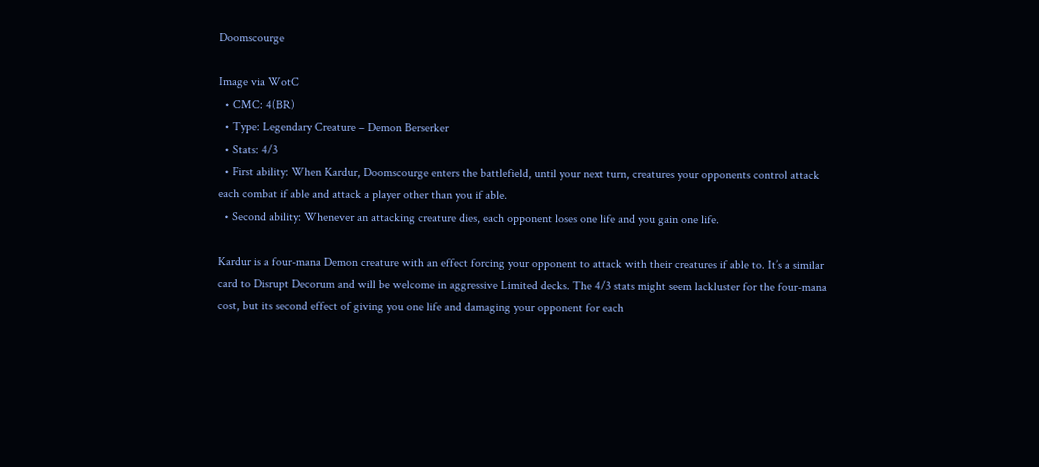Doomscourge

Image via WotC
  • CMC: 4(BR)
  • Type: Legendary Creature – Demon Berserker
  • Stats: 4/3
  • First ability: When Kardur, Doomscourge enters the battlefield, until your next turn, creatures your opponents control attack each combat if able and attack a player other than you if able.
  • Second ability: Whenever an attacking creature dies, each opponent loses one life and you gain one life.

Kardur is a four-mana Demon creature with an effect forcing your opponent to attack with their creatures if able to. It’s a similar card to Disrupt Decorum and will be welcome in aggressive Limited decks. The 4/3 stats might seem lackluster for the four-mana cost, but its second effect of giving you one life and damaging your opponent for each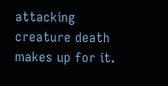attacking creature death makes up for it.